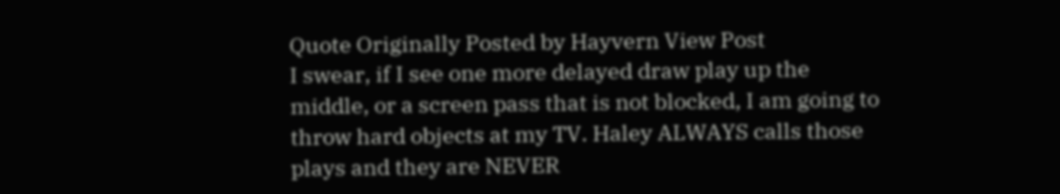Quote Originally Posted by Hayvern View Post
I swear, if I see one more delayed draw play up the middle, or a screen pass that is not blocked, I am going to throw hard objects at my TV. Haley ALWAYS calls those plays and they are NEVER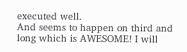executed well.
And seems to happen on third and long which is AWESOME! I will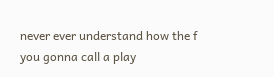never ever understand how the f you gonna call a play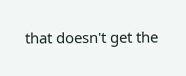that doesn't get the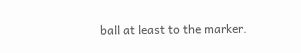ball at least to the marker.